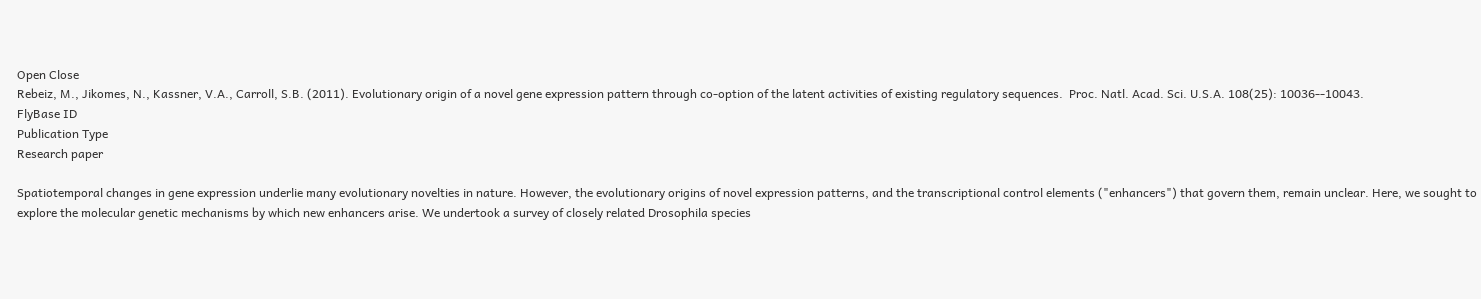Open Close
Rebeiz, M., Jikomes, N., Kassner, V.A., Carroll, S.B. (2011). Evolutionary origin of a novel gene expression pattern through co-option of the latent activities of existing regulatory sequences.  Proc. Natl. Acad. Sci. U.S.A. 108(25): 10036--10043.
FlyBase ID
Publication Type
Research paper

Spatiotemporal changes in gene expression underlie many evolutionary novelties in nature. However, the evolutionary origins of novel expression patterns, and the transcriptional control elements ("enhancers") that govern them, remain unclear. Here, we sought to explore the molecular genetic mechanisms by which new enhancers arise. We undertook a survey of closely related Drosophila species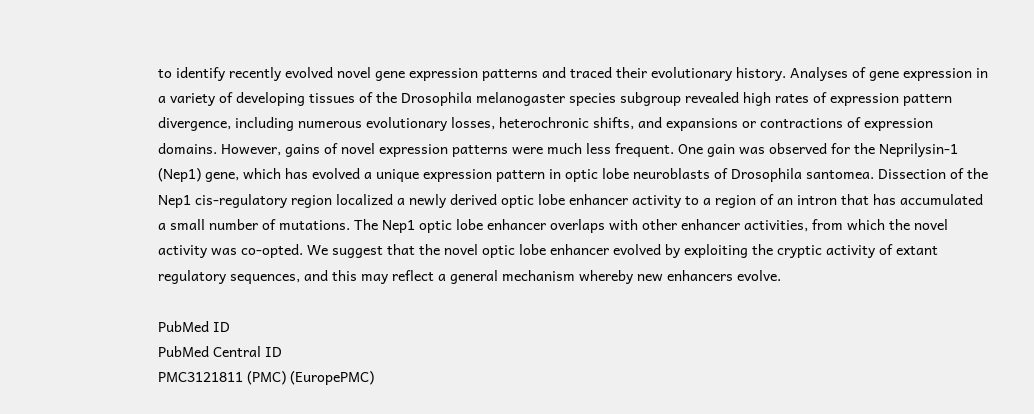to identify recently evolved novel gene expression patterns and traced their evolutionary history. Analyses of gene expression in a variety of developing tissues of the Drosophila melanogaster species subgroup revealed high rates of expression pattern divergence, including numerous evolutionary losses, heterochronic shifts, and expansions or contractions of expression domains. However, gains of novel expression patterns were much less frequent. One gain was observed for the Neprilysin-1 (Nep1) gene, which has evolved a unique expression pattern in optic lobe neuroblasts of Drosophila santomea. Dissection of the Nep1 cis-regulatory region localized a newly derived optic lobe enhancer activity to a region of an intron that has accumulated a small number of mutations. The Nep1 optic lobe enhancer overlaps with other enhancer activities, from which the novel activity was co-opted. We suggest that the novel optic lobe enhancer evolved by exploiting the cryptic activity of extant regulatory sequences, and this may reflect a general mechanism whereby new enhancers evolve.

PubMed ID
PubMed Central ID
PMC3121811 (PMC) (EuropePMC)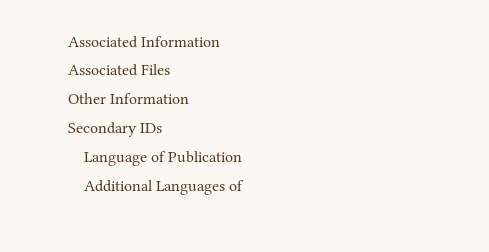Associated Information
Associated Files
Other Information
Secondary IDs
    Language of Publication
    Additional Languages of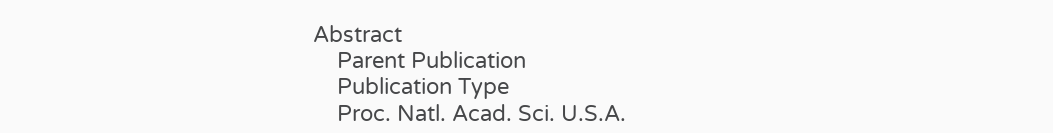Abstract
    Parent Publication
    Publication Type
    Proc. Natl. Acad. Sci. U.S.A.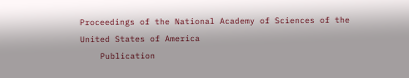Proceedings of the National Academy of Sciences of the United States of America
    Publication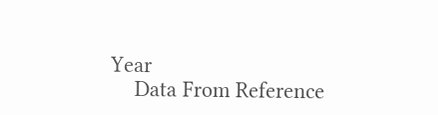Year
    Data From Reference